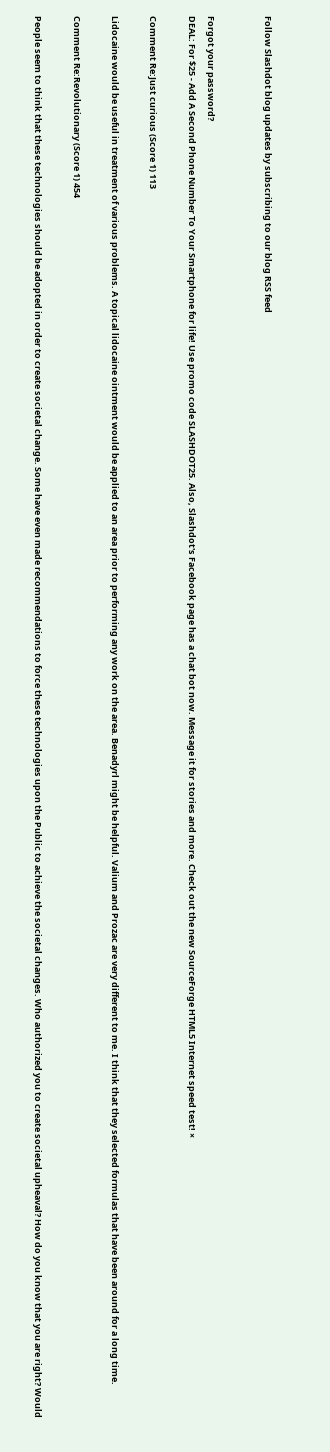Follow Slashdot blog updates by subscribing to our blog RSS feed


Forgot your password?
DEAL: For $25 - Add A Second Phone Number To Your Smartphone for life! Use promo code SLASHDOT25. Also, Slashdot's Facebook page has a chat bot now. Message it for stories and more. Check out the new SourceForge HTML5 Internet speed test! ×

Comment Re:Just curious (Score 1) 113

Lidocaine would be useful in treatment of various problems. A topical lidocaine ointment would be applied to an area prior to performing any work on the area. Benadyrl might be helpful. Valium and Prozac are very different to me. I think that they selected formulas that have been around for a long time.

Comment Re:Revolutionary (Score 1) 454

People seem to think that these technologies should be adopted in order to create societal change. Some have even made recommendations to force these technologies upon the Public to achieve the societal changes. Who authorized you to create societal upheaval? How do you know that you are right? Would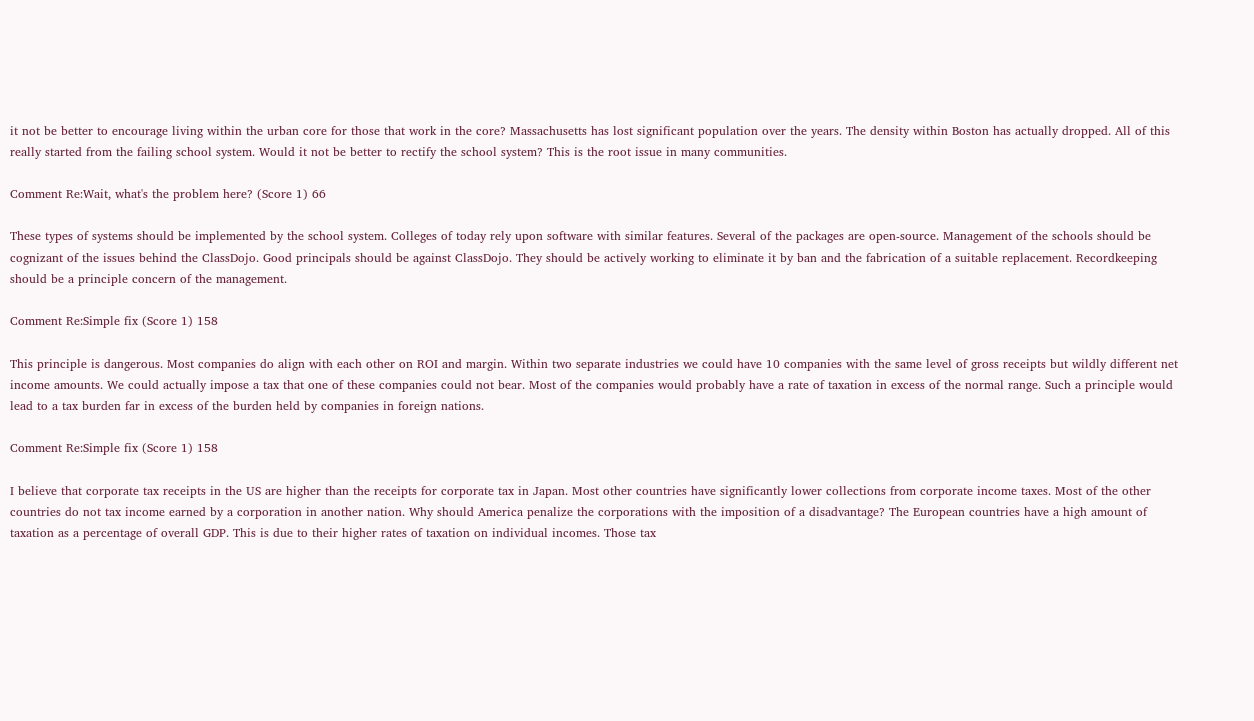it not be better to encourage living within the urban core for those that work in the core? Massachusetts has lost significant population over the years. The density within Boston has actually dropped. All of this really started from the failing school system. Would it not be better to rectify the school system? This is the root issue in many communities.

Comment Re:Wait, what's the problem here? (Score 1) 66

These types of systems should be implemented by the school system. Colleges of today rely upon software with similar features. Several of the packages are open-source. Management of the schools should be cognizant of the issues behind the ClassDojo. Good principals should be against ClassDojo. They should be actively working to eliminate it by ban and the fabrication of a suitable replacement. Recordkeeping should be a principle concern of the management.

Comment Re:Simple fix (Score 1) 158

This principle is dangerous. Most companies do align with each other on ROI and margin. Within two separate industries we could have 10 companies with the same level of gross receipts but wildly different net income amounts. We could actually impose a tax that one of these companies could not bear. Most of the companies would probably have a rate of taxation in excess of the normal range. Such a principle would lead to a tax burden far in excess of the burden held by companies in foreign nations.

Comment Re:Simple fix (Score 1) 158

I believe that corporate tax receipts in the US are higher than the receipts for corporate tax in Japan. Most other countries have significantly lower collections from corporate income taxes. Most of the other countries do not tax income earned by a corporation in another nation. Why should America penalize the corporations with the imposition of a disadvantage? The European countries have a high amount of taxation as a percentage of overall GDP. This is due to their higher rates of taxation on individual incomes. Those tax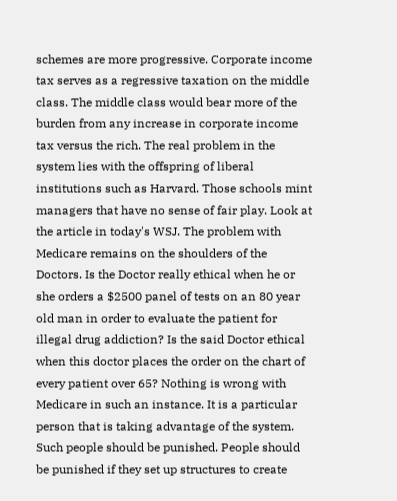schemes are more progressive. Corporate income tax serves as a regressive taxation on the middle class. The middle class would bear more of the burden from any increase in corporate income tax versus the rich. The real problem in the system lies with the offspring of liberal institutions such as Harvard. Those schools mint managers that have no sense of fair play. Look at the article in today's WSJ. The problem with Medicare remains on the shoulders of the Doctors. Is the Doctor really ethical when he or she orders a $2500 panel of tests on an 80 year old man in order to evaluate the patient for illegal drug addiction? Is the said Doctor ethical when this doctor places the order on the chart of every patient over 65? Nothing is wrong with Medicare in such an instance. It is a particular person that is taking advantage of the system. Such people should be punished. People should be punished if they set up structures to create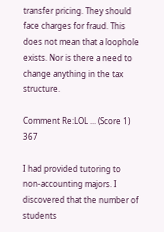transfer pricing. They should face charges for fraud. This does not mean that a loophole exists. Nor is there a need to change anything in the tax structure.

Comment Re:LOL ... (Score 1) 367

I had provided tutoring to non-accounting majors. I discovered that the number of students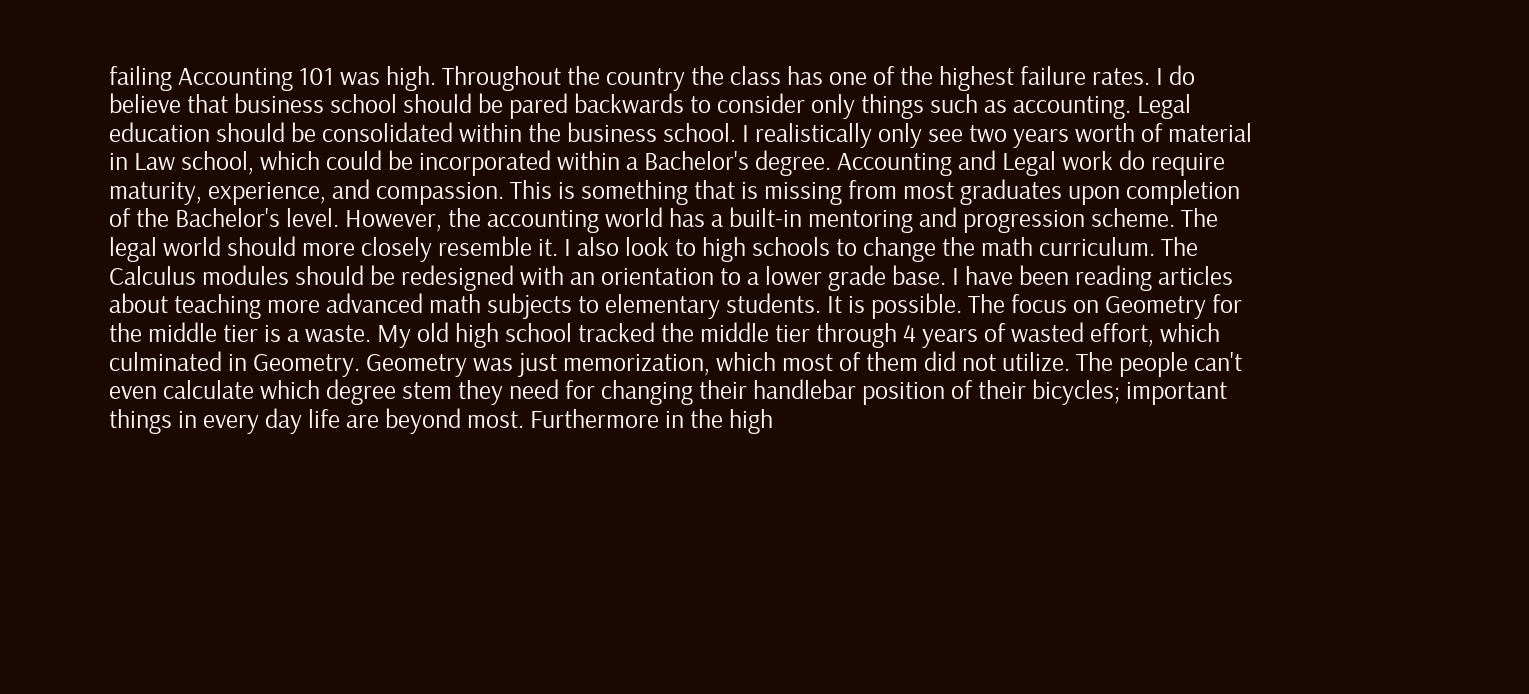failing Accounting 101 was high. Throughout the country the class has one of the highest failure rates. I do believe that business school should be pared backwards to consider only things such as accounting. Legal education should be consolidated within the business school. I realistically only see two years worth of material in Law school, which could be incorporated within a Bachelor's degree. Accounting and Legal work do require maturity, experience, and compassion. This is something that is missing from most graduates upon completion of the Bachelor's level. However, the accounting world has a built-in mentoring and progression scheme. The legal world should more closely resemble it. I also look to high schools to change the math curriculum. The Calculus modules should be redesigned with an orientation to a lower grade base. I have been reading articles about teaching more advanced math subjects to elementary students. It is possible. The focus on Geometry for the middle tier is a waste. My old high school tracked the middle tier through 4 years of wasted effort, which culminated in Geometry. Geometry was just memorization, which most of them did not utilize. The people can't even calculate which degree stem they need for changing their handlebar position of their bicycles; important things in every day life are beyond most. Furthermore in the high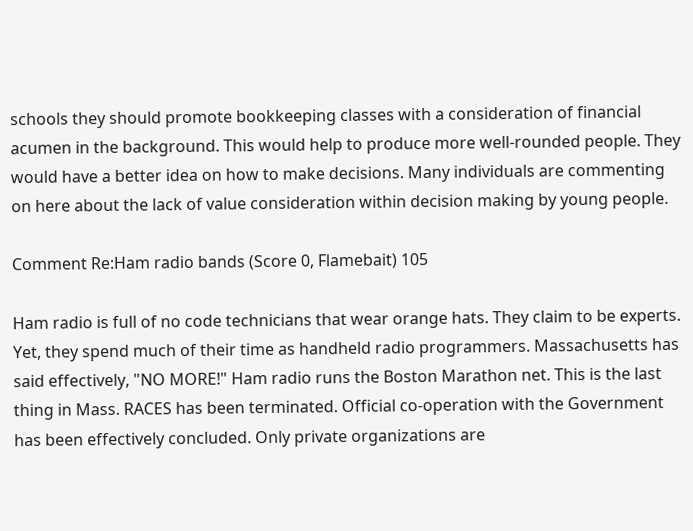schools they should promote bookkeeping classes with a consideration of financial acumen in the background. This would help to produce more well-rounded people. They would have a better idea on how to make decisions. Many individuals are commenting on here about the lack of value consideration within decision making by young people.

Comment Re:Ham radio bands (Score 0, Flamebait) 105

Ham radio is full of no code technicians that wear orange hats. They claim to be experts. Yet, they spend much of their time as handheld radio programmers. Massachusetts has said effectively, "NO MORE!" Ham radio runs the Boston Marathon net. This is the last thing in Mass. RACES has been terminated. Official co-operation with the Government has been effectively concluded. Only private organizations are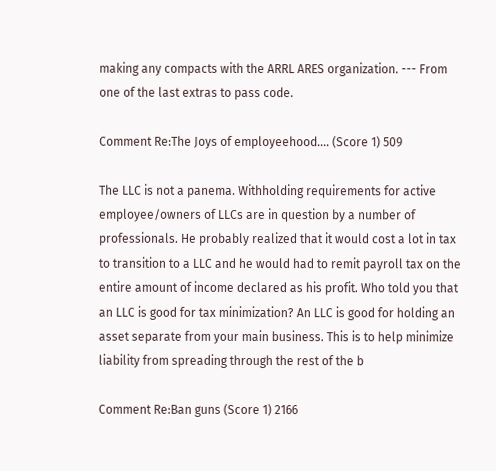making any compacts with the ARRL ARES organization. --- From one of the last extras to pass code.

Comment Re:The Joys of employeehood.... (Score 1) 509

The LLC is not a panema. Withholding requirements for active employee/owners of LLCs are in question by a number of professionals. He probably realized that it would cost a lot in tax to transition to a LLC and he would had to remit payroll tax on the entire amount of income declared as his profit. Who told you that an LLC is good for tax minimization? An LLC is good for holding an asset separate from your main business. This is to help minimize liability from spreading through the rest of the b

Comment Re:Ban guns (Score 1) 2166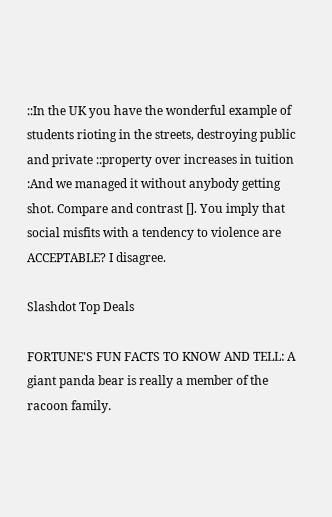::In the UK you have the wonderful example of students rioting in the streets, destroying public and private ::property over increases in tuition :And we managed it without anybody getting shot. Compare and contrast []. You imply that social misfits with a tendency to violence are ACCEPTABLE? I disagree.

Slashdot Top Deals

FORTUNE'S FUN FACTS TO KNOW AND TELL: A giant panda bear is really a member of the racoon family.